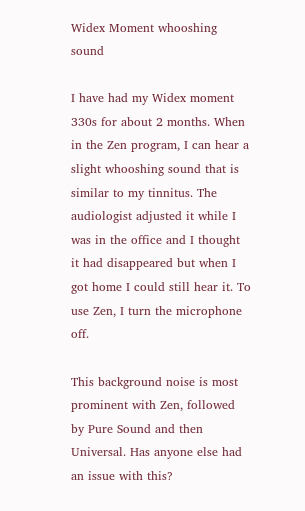Widex Moment whooshing sound

I have had my Widex moment 330s for about 2 months. When in the Zen program, I can hear a slight whooshing sound that is similar to my tinnitus. The audiologist adjusted it while I was in the office and I thought it had disappeared but when I got home I could still hear it. To use Zen, I turn the microphone off.

This background noise is most prominent with Zen, followed by Pure Sound and then Universal. Has anyone else had an issue with this?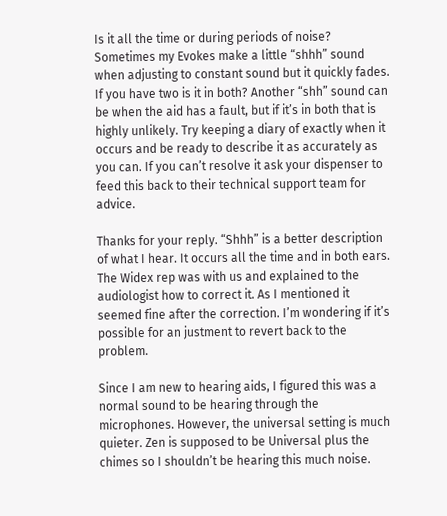Is it all the time or during periods of noise? Sometimes my Evokes make a little “shhh” sound when adjusting to constant sound but it quickly fades. If you have two is it in both? Another “shh” sound can be when the aid has a fault, but if it’s in both that is highly unlikely. Try keeping a diary of exactly when it occurs and be ready to describe it as accurately as you can. If you can’t resolve it ask your dispenser to feed this back to their technical support team for advice.

Thanks for your reply. “Shhh” is a better description of what I hear. It occurs all the time and in both ears. The Widex rep was with us and explained to the audiologist how to correct it. As I mentioned it seemed fine after the correction. I’m wondering if it’s possible for an justment to revert back to the problem.

Since I am new to hearing aids, I figured this was a normal sound to be hearing through the microphones. However, the universal setting is much quieter. Zen is supposed to be Universal plus the chimes so I shouldn’t be hearing this much noise.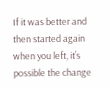If it was better and then started again when you left, it’s possible the change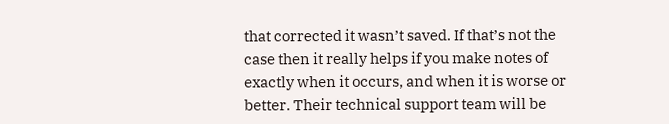that corrected it wasn’t saved. If that’s not the case then it really helps if you make notes of exactly when it occurs, and when it is worse or better. Their technical support team will be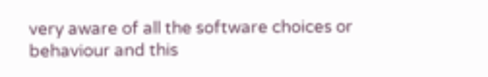very aware of all the software choices or behaviour and this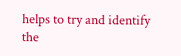helps to try and identify the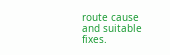route cause and suitable fixes.